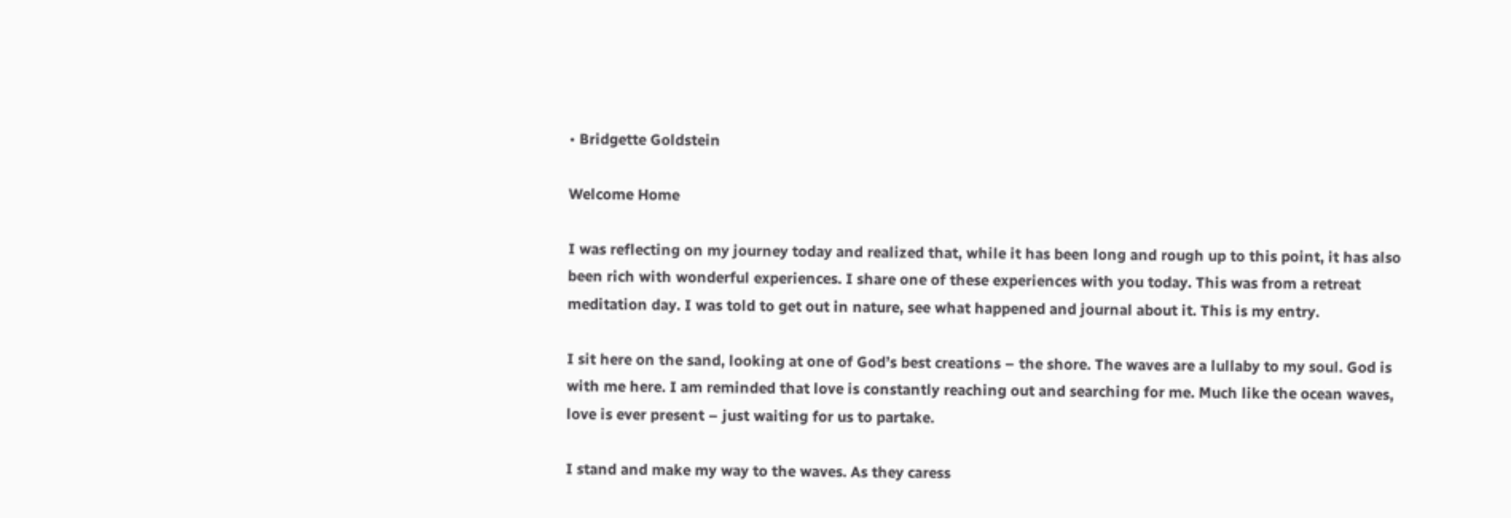• Bridgette Goldstein

Welcome Home

I was reflecting on my journey today and realized that, while it has been long and rough up to this point, it has also been rich with wonderful experiences. I share one of these experiences with you today. This was from a retreat meditation day. I was told to get out in nature, see what happened and journal about it. This is my entry.

I sit here on the sand, looking at one of God’s best creations – the shore. The waves are a lullaby to my soul. God is with me here. I am reminded that love is constantly reaching out and searching for me. Much like the ocean waves, love is ever present – just waiting for us to partake.

I stand and make my way to the waves. As they caress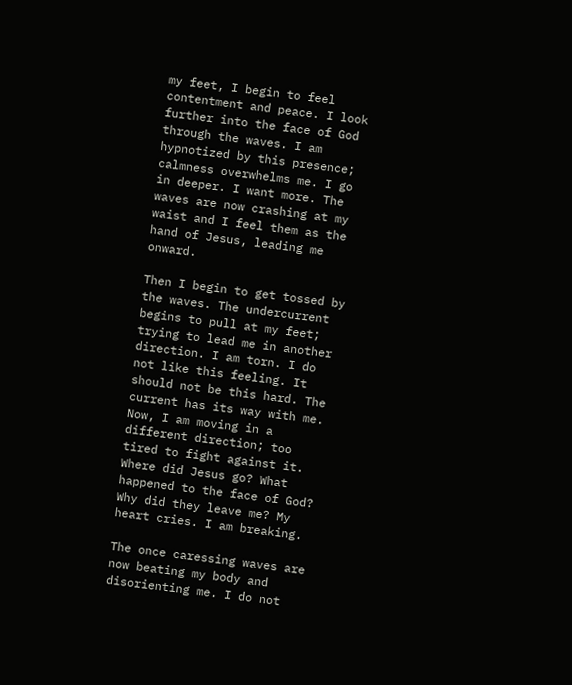my feet, I begin to feel contentment and peace. I look further into the face of God through the waves. I am hypnotized by this presence; calmness overwhelms me. I go in deeper. I want more. The waves are now crashing at my waist and I feel them as the hand of Jesus, leading me onward.

Then I begin to get tossed by the waves. The undercurrent begins to pull at my feet; trying to lead me in another direction. I am torn. I do not like this feeling. It should not be this hard. The current has its way with me. Now, I am moving in a different direction; too tired to fight against it. Where did Jesus go? What happened to the face of God? Why did they leave me? My heart cries. I am breaking.

The once caressing waves are now beating my body and disorienting me. I do not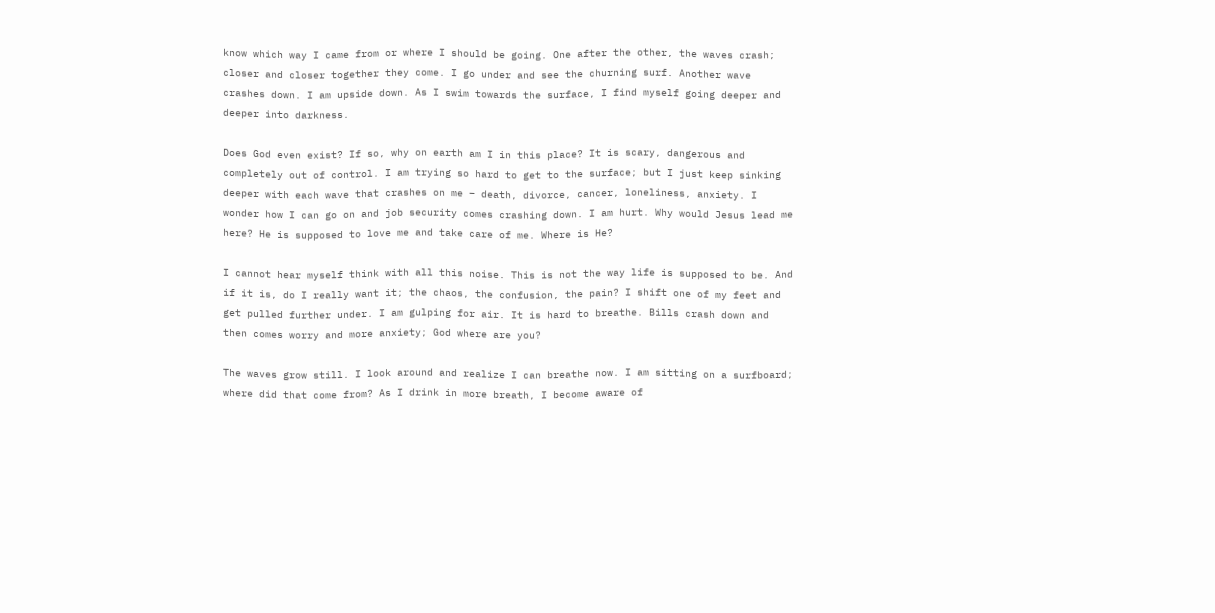know which way I came from or where I should be going. One after the other, the waves crash; closer and closer together they come. I go under and see the churning surf. Another wave crashes down. I am upside down. As I swim towards the surface, I find myself going deeper and deeper into darkness.

Does God even exist? If so, why on earth am I in this place? It is scary, dangerous and completely out of control. I am trying so hard to get to the surface; but I just keep sinking deeper with each wave that crashes on me – death, divorce, cancer, loneliness, anxiety. I wonder how I can go on and job security comes crashing down. I am hurt. Why would Jesus lead me here? He is supposed to love me and take care of me. Where is He?

I cannot hear myself think with all this noise. This is not the way life is supposed to be. And if it is, do I really want it; the chaos, the confusion, the pain? I shift one of my feet and get pulled further under. I am gulping for air. It is hard to breathe. Bills crash down and then comes worry and more anxiety; God where are you?

The waves grow still. I look around and realize I can breathe now. I am sitting on a surfboard; where did that come from? As I drink in more breath, I become aware of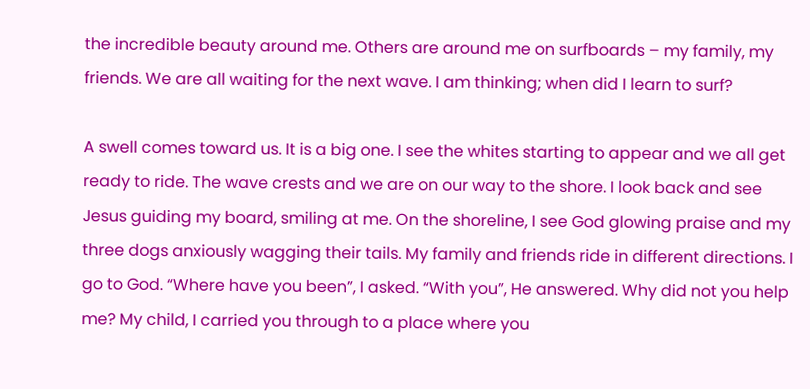the incredible beauty around me. Others are around me on surfboards – my family, my friends. We are all waiting for the next wave. I am thinking; when did I learn to surf?

A swell comes toward us. It is a big one. I see the whites starting to appear and we all get ready to ride. The wave crests and we are on our way to the shore. I look back and see Jesus guiding my board, smiling at me. On the shoreline, I see God glowing praise and my three dogs anxiously wagging their tails. My family and friends ride in different directions. I go to God. “Where have you been”, I asked. “With you”, He answered. Why did not you help me? My child, I carried you through to a place where you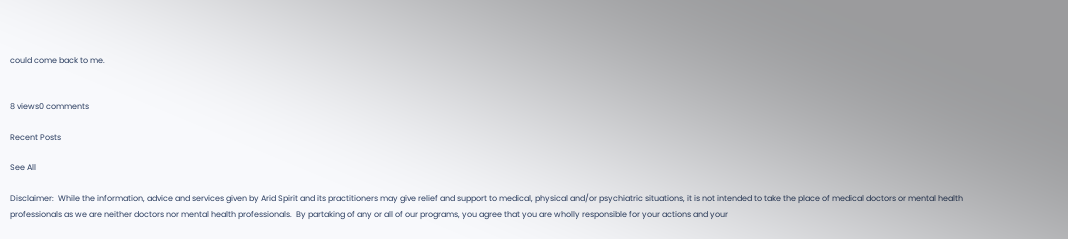could come back to me.


8 views0 comments

Recent Posts

See All

Disclaimer:  While the information, advice and services given by Arid Spirit and its practitioners may give relief and support to medical, physical and/or psychiatric situations, it is not intended to take the place of medical doctors or mental health professionals as we are neither doctors nor mental health professionals.  By partaking of any or all of our programs, you agree that you are wholly responsible for your actions and your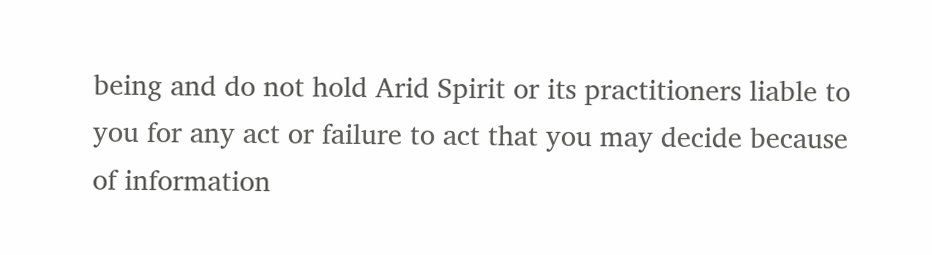being and do not hold Arid Spirit or its practitioners liable to you for any act or failure to act that you may decide because of information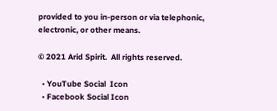provided to you in-person or via telephonic, electronic, or other means.

© 2021 Arid Spirit.  All rights reserved.

  • YouTube Social  Icon
  • Facebook Social Icon